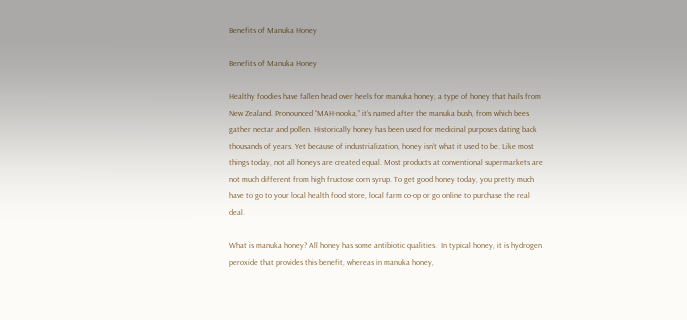Benefits of Manuka Honey

Benefits of Manuka Honey

Healthy foodies have fallen head over heels for manuka honey, a type of honey that hails from New Zealand. Pronounced “MAH-nooka,” it’s named after the manuka bush, from which bees gather nectar and pollen. Historically honey has been used for medicinal purposes dating back thousands of years. Yet because of industrialization, honey isn’t what it used to be. Like most things today, not all honeys are created equal. Most products at conventional supermarkets are not much different from high fructose corn syrup. To get good honey today, you pretty much have to go to your local health food store, local farm co-op or go online to purchase the real deal.

What is manuka honey? All honey has some antibiotic qualities.  In typical honey, it is hydrogen peroxide that provides this benefit, whereas in manuka honey,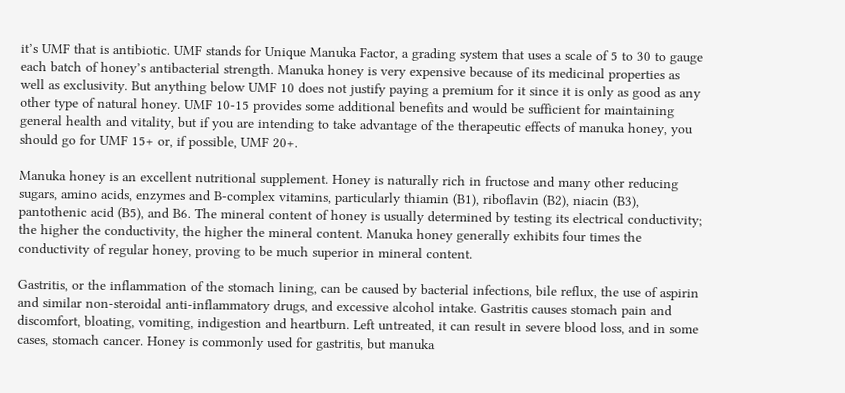it’s UMF that is antibiotic. UMF stands for Unique Manuka Factor, a grading system that uses a scale of 5 to 30 to gauge each batch of honey’s antibacterial strength. Manuka honey is very expensive because of its medicinal properties as well as exclusivity. But anything below UMF 10 does not justify paying a premium for it since it is only as good as any other type of natural honey. UMF 10-15 provides some additional benefits and would be sufficient for maintaining general health and vitality, but if you are intending to take advantage of the therapeutic effects of manuka honey, you should go for UMF 15+ or, if possible, UMF 20+.

Manuka honey is an excellent nutritional supplement. Honey is naturally rich in fructose and many other reducing sugars, amino acids, enzymes and B-complex vitamins, particularly thiamin (B1), riboflavin (B2), niacin (B3), pantothenic acid (B5), and B6. The mineral content of honey is usually determined by testing its electrical conductivity; the higher the conductivity, the higher the mineral content. Manuka honey generally exhibits four times the conductivity of regular honey, proving to be much superior in mineral content.

Gastritis, or the inflammation of the stomach lining, can be caused by bacterial infections, bile reflux, the use of aspirin and similar non-steroidal anti-inflammatory drugs, and excessive alcohol intake. Gastritis causes stomach pain and discomfort, bloating, vomiting, indigestion and heartburn. Left untreated, it can result in severe blood loss, and in some cases, stomach cancer. Honey is commonly used for gastritis, but manuka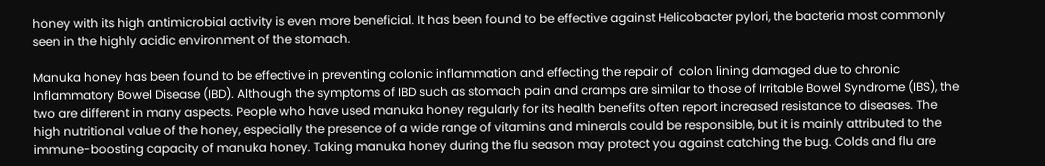honey with its high antimicrobial activity is even more beneficial. It has been found to be effective against Helicobacter pylori, the bacteria most commonly seen in the highly acidic environment of the stomach.

Manuka honey has been found to be effective in preventing colonic inflammation and effecting the repair of  colon lining damaged due to chronic Inflammatory Bowel Disease (IBD). Although the symptoms of IBD such as stomach pain and cramps are similar to those of Irritable Bowel Syndrome (IBS), the two are different in many aspects. People who have used manuka honey regularly for its health benefits often report increased resistance to diseases. The high nutritional value of the honey, especially the presence of a wide range of vitamins and minerals could be responsible, but it is mainly attributed to the immune-boosting capacity of manuka honey. Taking manuka honey during the flu season may protect you against catching the bug. Colds and flu are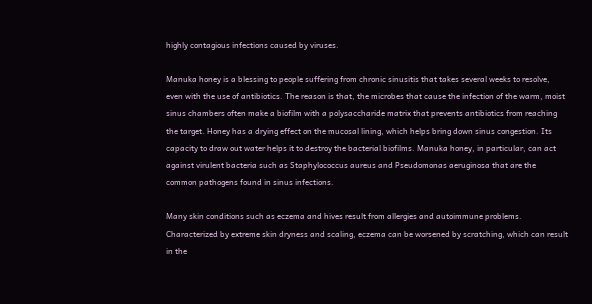highly contagious infections caused by viruses.

Manuka honey is a blessing to people suffering from chronic sinusitis that takes several weeks to resolve, even with the use of antibiotics. The reason is that, the microbes that cause the infection of the warm, moist sinus chambers often make a biofilm with a polysaccharide matrix that prevents antibiotics from reaching the target. Honey has a drying effect on the mucosal lining, which helps bring down sinus congestion. Its capacity to draw out water helps it to destroy the bacterial biofilms. Manuka honey, in particular, can act against virulent bacteria such as Staphylococcus aureus and Pseudomonas aeruginosa that are the common pathogens found in sinus infections.

Many skin conditions such as eczema and hives result from allergies and autoimmune problems. Characterized by extreme skin dryness and scaling, eczema can be worsened by scratching, which can result in the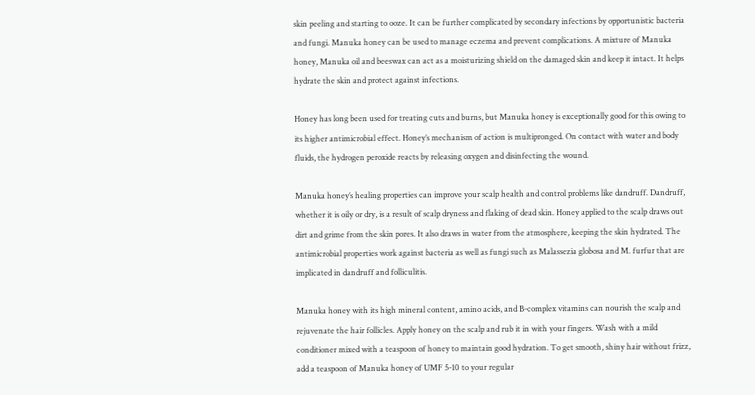skin peeling and starting to ooze. It can be further complicated by secondary infections by opportunistic bacteria and fungi. Manuka honey can be used to manage eczema and prevent complications. A mixture of Manuka honey, Manuka oil and beeswax can act as a moisturizing shield on the damaged skin and keep it intact. It helps hydrate the skin and protect against infections.

Honey has long been used for treating cuts and burns, but Manuka honey is exceptionally good for this owing to its higher antimicrobial effect. Honey’s mechanism of action is multipronged. On contact with water and body fluids, the hydrogen peroxide reacts by releasing oxygen and disinfecting the wound.

Manuka honey’s healing properties can improve your scalp health and control problems like dandruff. Dandruff, whether it is oily or dry, is a result of scalp dryness and flaking of dead skin. Honey applied to the scalp draws out dirt and grime from the skin pores. It also draws in water from the atmosphere, keeping the skin hydrated. The antimicrobial properties work against bacteria as well as fungi such as Malassezia globosa and M. furfur that are implicated in dandruff and folliculitis.

Manuka honey with its high mineral content, amino acids, and B-complex vitamins can nourish the scalp and rejuvenate the hair follicles. Apply honey on the scalp and rub it in with your fingers. Wash with a mild conditioner mixed with a teaspoon of honey to maintain good hydration. To get smooth, shiny hair without frizz, add a teaspoon of Manuka honey of UMF 5-10 to your regular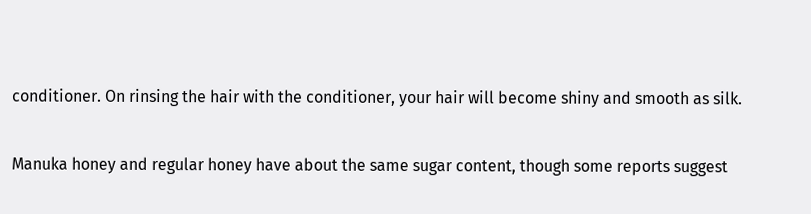conditioner. On rinsing the hair with the conditioner, your hair will become shiny and smooth as silk.

Manuka honey and regular honey have about the same sugar content, though some reports suggest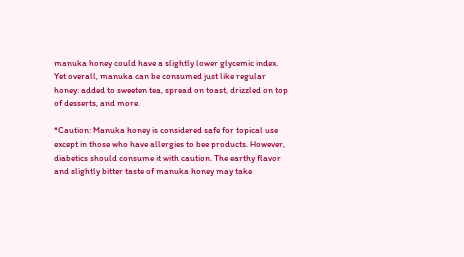manuka honey could have a slightly lower glycemic index. Yet overall, manuka can be consumed just like regular honey: added to sweeten tea, spread on toast, drizzled on top of desserts, and more.

*Caution: Manuka honey is considered safe for topical use except in those who have allergies to bee products. However, diabetics should consume it with caution. The earthy flavor and slightly bitter taste of manuka honey may take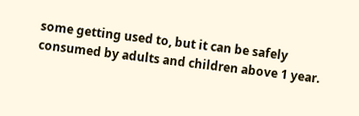some getting used to, but it can be safely consumed by adults and children above 1 year.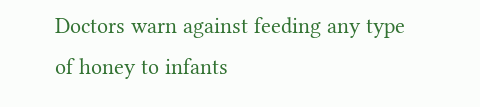Doctors warn against feeding any type of honey to infants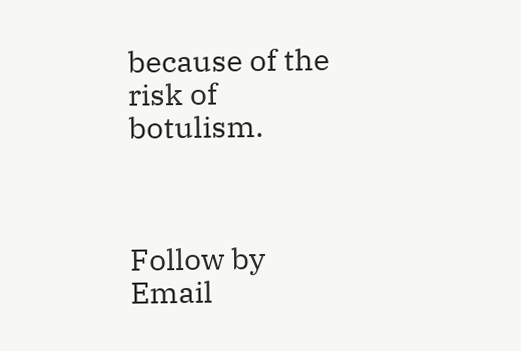because of the risk of botulism.



Follow by Email